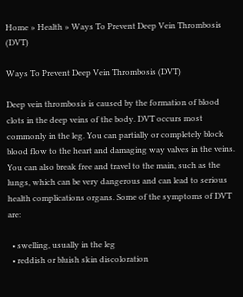Home » Health » Ways To Prevent Deep Vein Thrombosis (DVT)

Ways To Prevent Deep Vein Thrombosis (DVT)

Deep vein thrombosis is caused by the formation of blood clots in the deep veins of the body. DVT occurs most commonly in the leg. You can partially or completely block blood flow to the heart and damaging way valves in the veins. You can also break free and travel to the main, such as the lungs, which can be very dangerous and can lead to serious health complications organs. Some of the symptoms of DVT are:

  • swelling, usually in the leg
  • reddish or bluish skin discoloration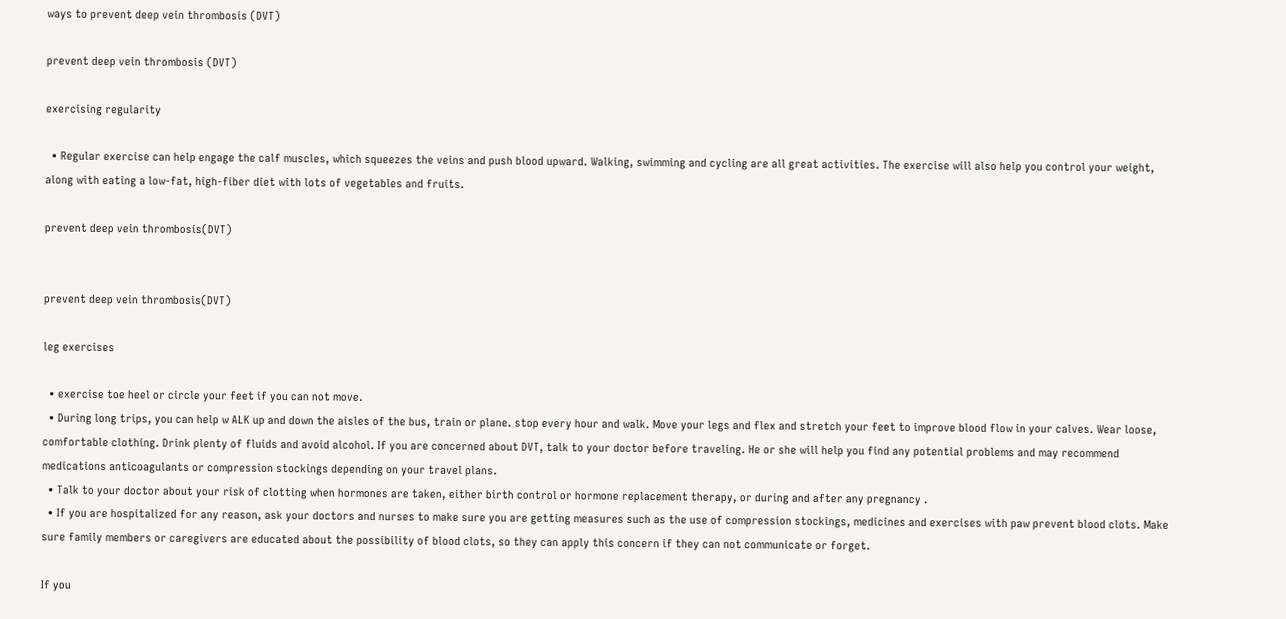ways to prevent deep vein thrombosis (DVT)

prevent deep vein thrombosis (DVT)

exercising regularity

  • Regular exercise can help engage the calf muscles, which squeezes the veins and push blood upward. Walking, swimming and cycling are all great activities. The exercise will also help you control your weight, along with eating a low-fat, high-fiber diet with lots of vegetables and fruits.

prevent deep vein thrombosis(DVT)


prevent deep vein thrombosis(DVT)

leg exercises

  • exercise toe heel or circle your feet if you can not move.
  • During long trips, you can help w ALK up and down the aisles of the bus, train or plane. stop every hour and walk. Move your legs and flex and stretch your feet to improve blood flow in your calves. Wear loose, comfortable clothing. Drink plenty of fluids and avoid alcohol. If you are concerned about DVT, talk to your doctor before traveling. He or she will help you find any potential problems and may recommend medications anticoagulants or compression stockings depending on your travel plans.
  • Talk to your doctor about your risk of clotting when hormones are taken, either birth control or hormone replacement therapy, or during and after any pregnancy .
  • If you are hospitalized for any reason, ask your doctors and nurses to make sure you are getting measures such as the use of compression stockings, medicines and exercises with paw prevent blood clots. Make sure family members or caregivers are educated about the possibility of blood clots, so they can apply this concern if they can not communicate or forget.

If you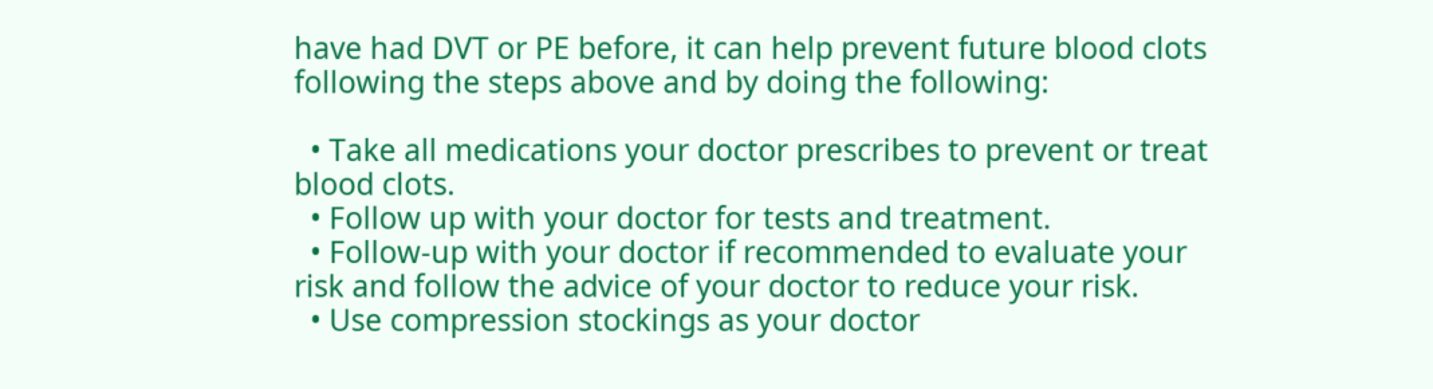have had DVT or PE before, it can help prevent future blood clots following the steps above and by doing the following:

  • Take all medications your doctor prescribes to prevent or treat blood clots.
  • Follow up with your doctor for tests and treatment.
  • Follow-up with your doctor if recommended to evaluate your risk and follow the advice of your doctor to reduce your risk.
  • Use compression stockings as your doctor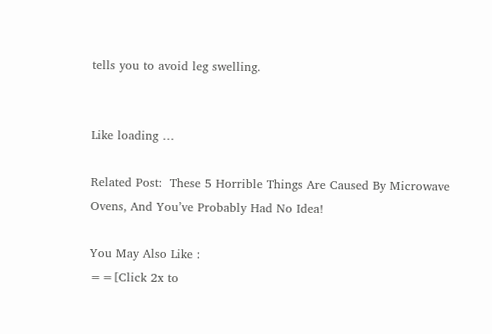tells you to avoid leg swelling.


Like loading …

Related Post:  These 5 Horrible Things Are Caused By Microwave Ovens, And You’ve Probably Had No Idea!

You May Also Like :
==[Click 2x to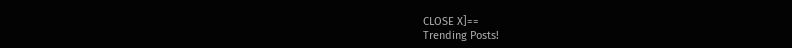CLOSE X]==
Trending Posts!